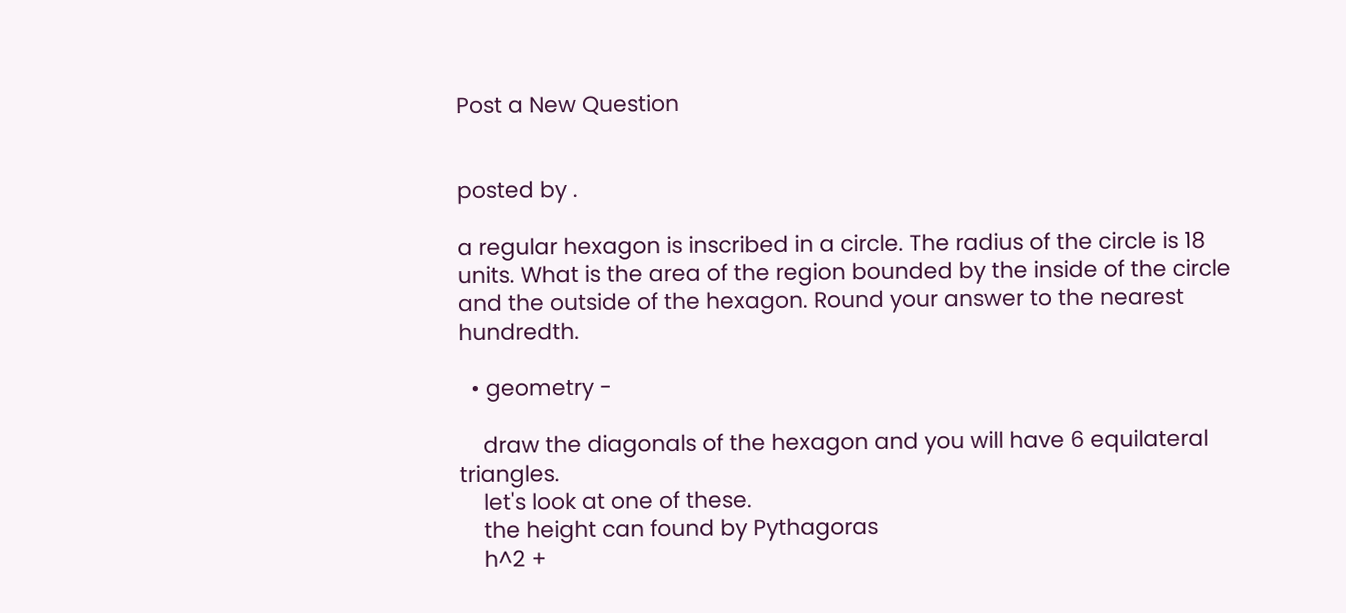Post a New Question


posted by .

a regular hexagon is inscribed in a circle. The radius of the circle is 18 units. What is the area of the region bounded by the inside of the circle and the outside of the hexagon. Round your answer to the nearest hundredth.

  • geometry -

    draw the diagonals of the hexagon and you will have 6 equilateral triangles.
    let's look at one of these.
    the height can found by Pythagoras
    h^2 +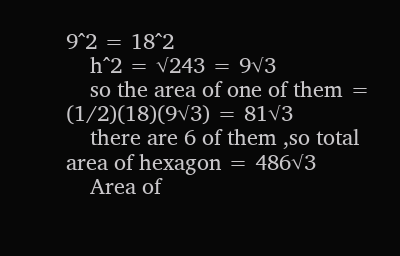9^2 = 18^2
    h^2 = √243 = 9√3
    so the area of one of them = (1/2)(18)(9√3) = 81√3
    there are 6 of them ,so total area of hexagon = 486√3
    Area of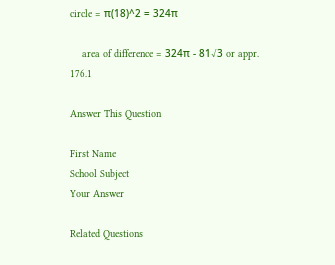circle = π(18)^2 = 324π

    area of difference = 324π - 81√3 or appr. 176.1

Answer This Question

First Name
School Subject
Your Answer

Related Questions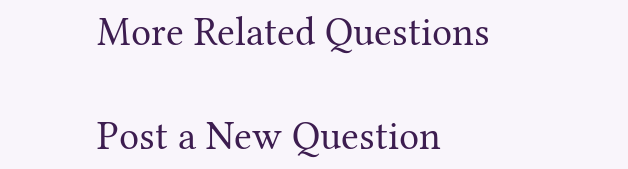More Related Questions

Post a New Question